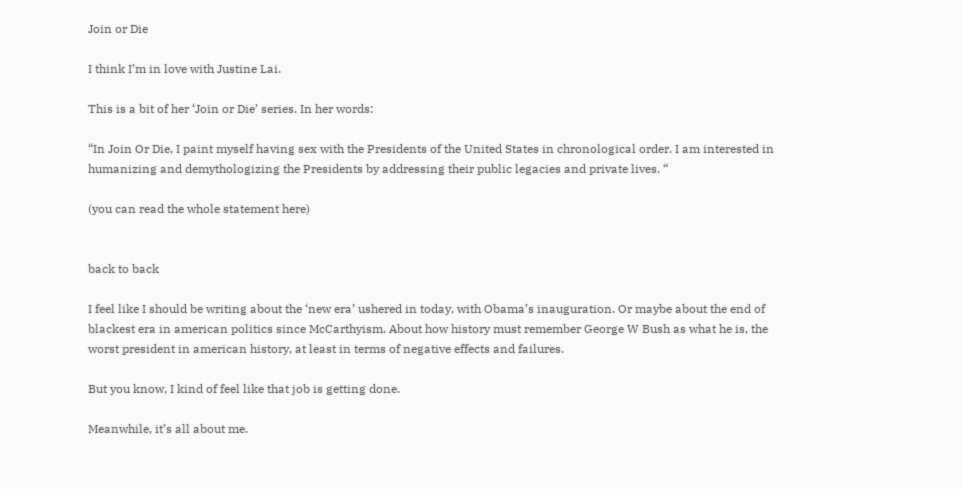Join or Die

I think I’m in love with Justine Lai.

This is a bit of her ‘Join or Die’ series. In her words:

“In Join Or Die, I paint myself having sex with the Presidents of the United States in chronological order. I am interested in humanizing and demythologizing the Presidents by addressing their public legacies and private lives. “

(you can read the whole statement here)


back to back

I feel like I should be writing about the ‘new era’ ushered in today, with Obama’s inauguration. Or maybe about the end of blackest era in american politics since McCarthyism. About how history must remember George W Bush as what he is, the worst president in american history, at least in terms of negative effects and failures.

But you know, I kind of feel like that job is getting done.

Meanwhile, it’s all about me.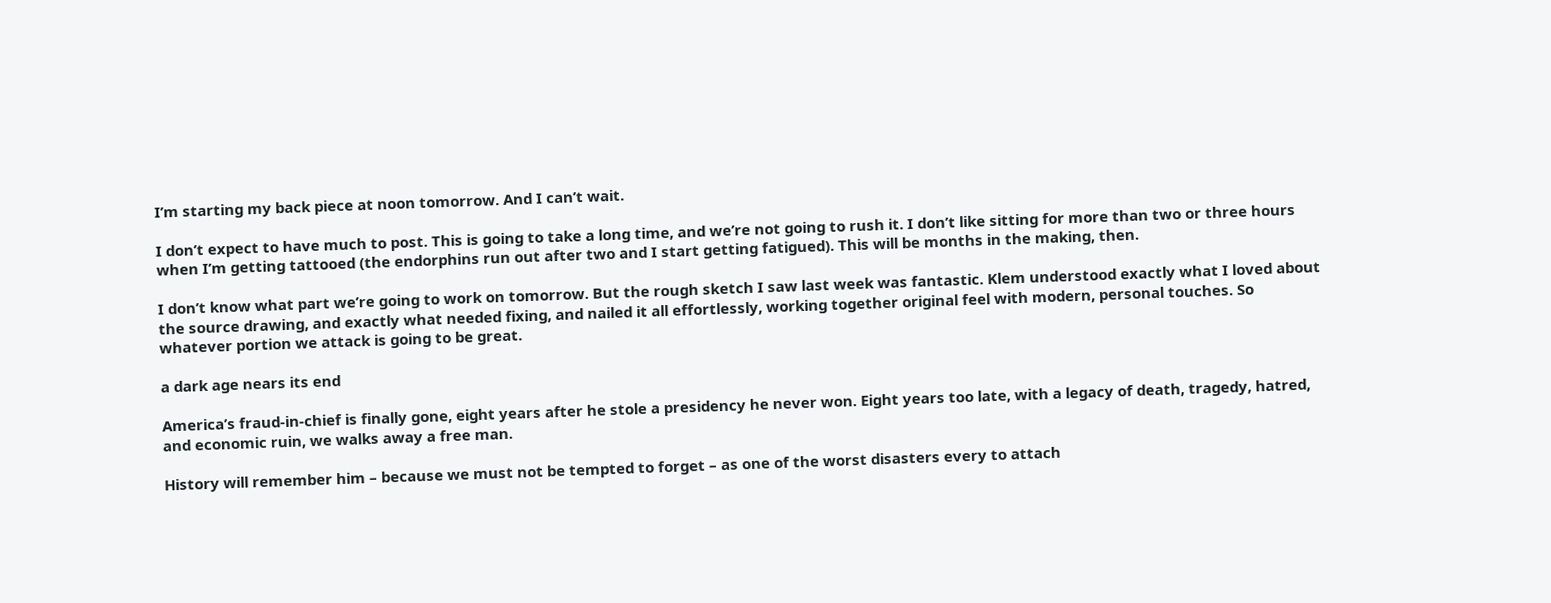I’m starting my back piece at noon tomorrow. And I can’t wait.

I don’t expect to have much to post. This is going to take a long time, and we’re not going to rush it. I don’t like sitting for more than two or three hours when I’m getting tattooed (the endorphins run out after two and I start getting fatigued). This will be months in the making, then.

I don’t know what part we’re going to work on tomorrow. But the rough sketch I saw last week was fantastic. Klem understood exactly what I loved about the source drawing, and exactly what needed fixing, and nailed it all effortlessly, working together original feel with modern, personal touches. So whatever portion we attack is going to be great.

a dark age nears its end

America’s fraud-in-chief is finally gone, eight years after he stole a presidency he never won. Eight years too late, with a legacy of death, tragedy, hatred, and economic ruin, we walks away a free man.

History will remember him – because we must not be tempted to forget – as one of the worst disasters every to attach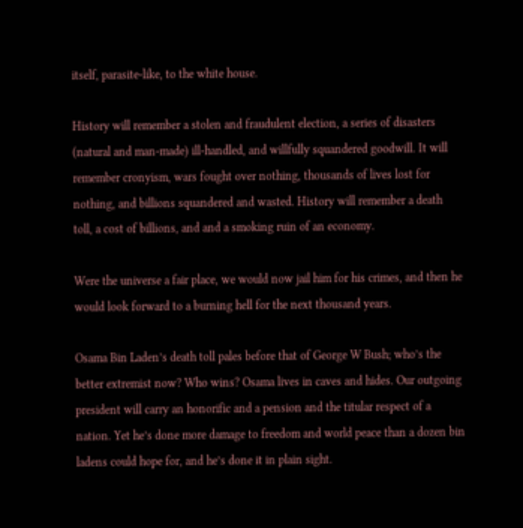itself, parasite-like, to the white house.

History will remember a stolen and fraudulent election, a series of disasters (natural and man-made) ill-handled, and willfully squandered goodwill. It will remember cronyism, wars fought over nothing, thousands of lives lost for nothing, and billions squandered and wasted. History will remember a death toll, a cost of billions, and and a smoking ruin of an economy.

Were the universe a fair place, we would now jail him for his crimes, and then he would look forward to a burning hell for the next thousand years.

Osama Bin Laden’s death toll pales before that of George W Bush; who’s the better extremist now? Who wins? Osama lives in caves and hides. Our outgoing president will carry an honorific and a pension and the titular respect of a nation. Yet he’s done more damage to freedom and world peace than a dozen bin ladens could hope for, and he’s done it in plain sight.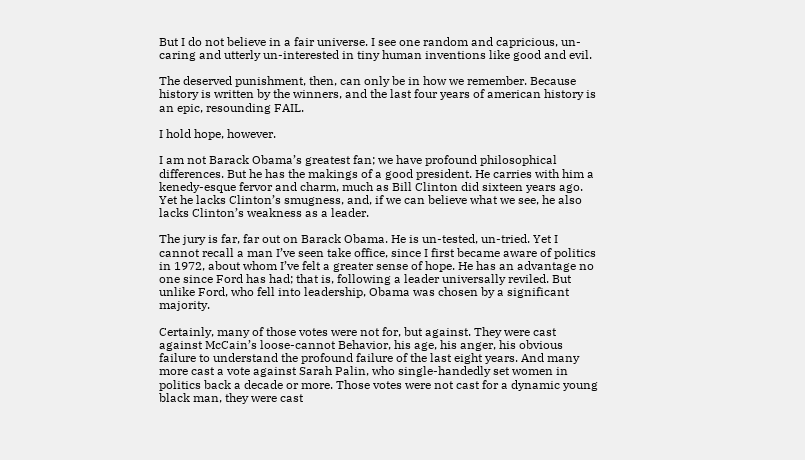But I do not believe in a fair universe. I see one random and capricious, un-caring and utterly un-interested in tiny human inventions like good and evil.

The deserved punishment, then, can only be in how we remember. Because history is written by the winners, and the last four years of american history is an epic, resounding FAIL.

I hold hope, however.

I am not Barack Obama’s greatest fan; we have profound philosophical differences. But he has the makings of a good president. He carries with him a kenedy-esque fervor and charm, much as Bill Clinton did sixteen years ago. Yet he lacks Clinton’s smugness, and, if we can believe what we see, he also lacks Clinton’s weakness as a leader.

The jury is far, far out on Barack Obama. He is un-tested, un-tried. Yet I cannot recall a man I’ve seen take office, since I first became aware of politics in 1972, about whom I’ve felt a greater sense of hope. He has an advantage no one since Ford has had; that is, following a leader universally reviled. But unlike Ford, who fell into leadership, Obama was chosen by a significant majority.

Certainly, many of those votes were not for, but against. They were cast against McCain’s loose-cannot Behavior, his age, his anger, his obvious failure to understand the profound failure of the last eight years. And many more cast a vote against Sarah Palin, who single-handedly set women in politics back a decade or more. Those votes were not cast for a dynamic young black man, they were cast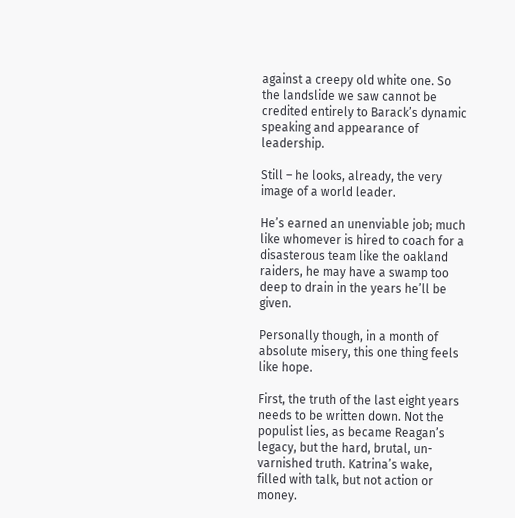against a creepy old white one. So the landslide we saw cannot be credited entirely to Barack’s dynamic speaking and appearance of leadership.

Still – he looks, already, the very image of a world leader.

He’s earned an unenviable job; much like whomever is hired to coach for a disasterous team like the oakland raiders, he may have a swamp too deep to drain in the years he’ll be given.

Personally though, in a month of absolute misery, this one thing feels like hope.

First, the truth of the last eight years needs to be written down. Not the populist lies, as became Reagan’s legacy, but the hard, brutal, un-varnished truth. Katrina’s wake, filled with talk, but not action or money.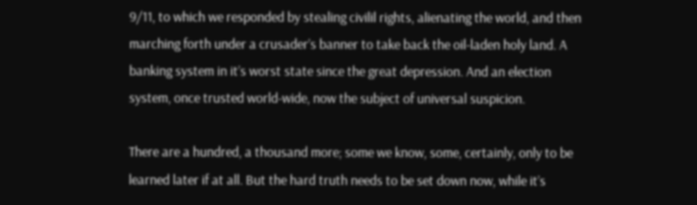9/11, to which we responded by stealing civilil rights, alienating the world, and then marching forth under a crusader’s banner to take back the oil-laden holy land. A banking system in it’s worst state since the great depression. And an election system, once trusted world-wide, now the subject of universal suspicion.

There are a hundred, a thousand more; some we know, some, certainly, only to be learned later if at all. But the hard truth needs to be set down now, while it’s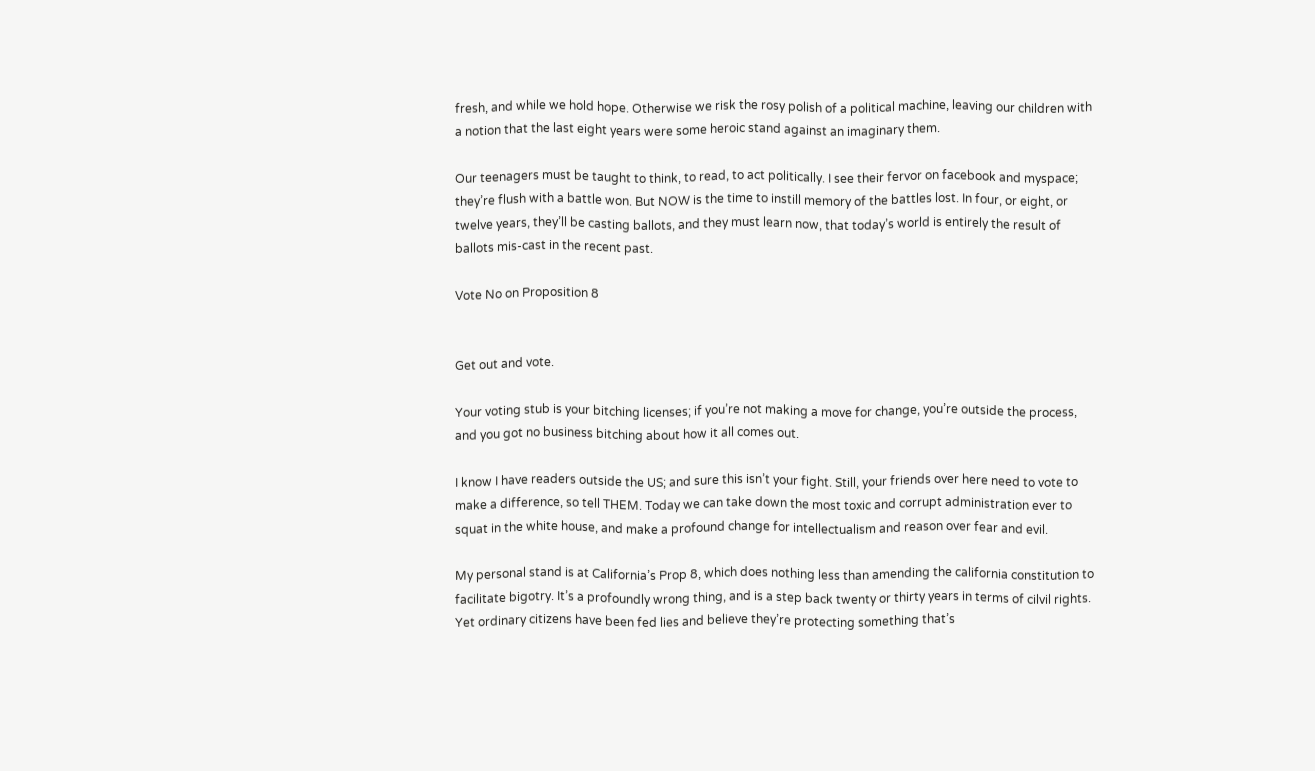fresh, and while we hold hope. Otherwise we risk the rosy polish of a political machine, leaving our children with a notion that the last eight years were some heroic stand against an imaginary them.

Our teenagers must be taught to think, to read, to act politically. I see their fervor on facebook and myspace; they’re flush with a battle won. But NOW is the time to instill memory of the battles lost. In four, or eight, or twelve years, they’ll be casting ballots, and they must learn now, that today’s world is entirely the result of ballots mis-cast in the recent past.

Vote No on Proposition 8


Get out and vote.

Your voting stub is your bitching licenses; if you’re not making a move for change, you’re outside the process, and you got no business bitching about how it all comes out.

I know I have readers outside the US; and sure this isn’t your fight. Still, your friends over here need to vote to make a difference, so tell THEM. Today we can take down the most toxic and corrupt administration ever to squat in the white house, and make a profound change for intellectualism and reason over fear and evil.

My personal stand is at California’s Prop 8, which does nothing less than amending the california constitution to facilitate bigotry. It’s a profoundly wrong thing, and is a step back twenty or thirty years in terms of cilvil rights. Yet ordinary citizens have been fed lies and believe they’re protecting something that’s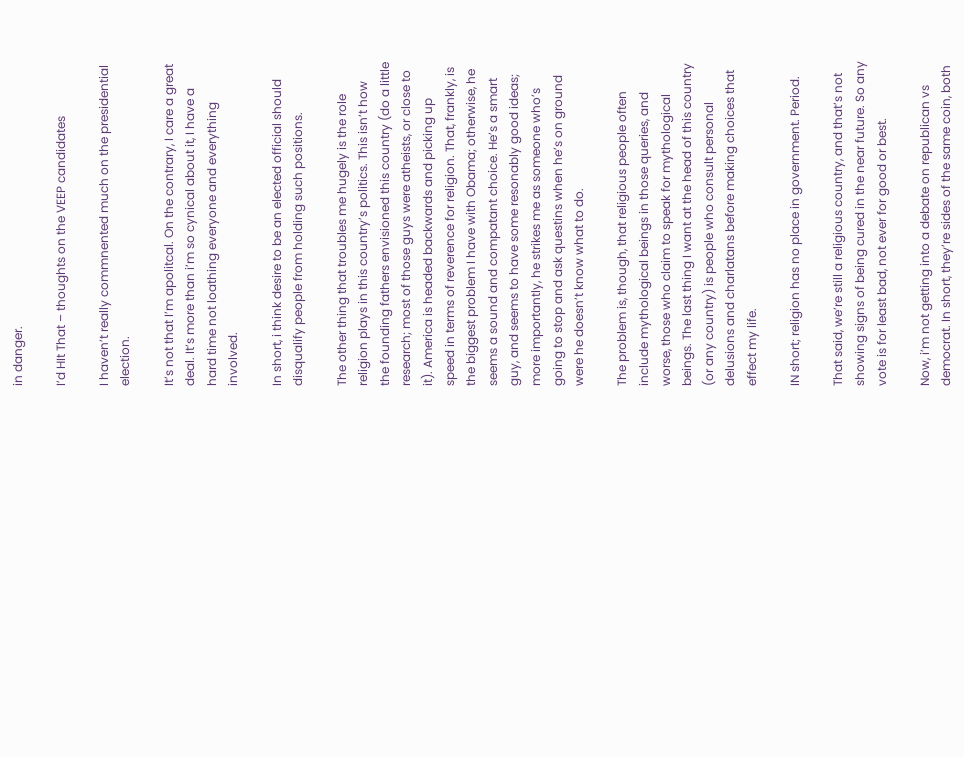in danger.

I’d HIt That – thoughts on the VEEP candidates

I haven’t really commnented much on the presidential election.

It’s not that I’m apolitcal. On the contrary, I care a great deal. It’s more than i’m so cynical about it, I have a hard time not loathing everyone and everything involved.

In short, i think desire to be an elected official should disqualify people from holding such positions.

The other thing that troubles me hugely is the role religion plays in this country’s politics. This isn’t how the founding fathers envisioned this country (do a little research; most of those guys were atheists, or close to it). America is headed backwards and picking up speed in terms of reverence for religion. That, frankly, is the biggest problem I have with Obama; otherwise, he seems a sound and compatant choice. He’s a smart guy, and seems to have some resonably good ideas; more importantly, he strikes me as someone who’s going to stop and ask questins when he’s on ground were he doesn’t know what to do.

The problem is, though, that religious people often include mythological beings in those queries, and worse, those who claim to speak for mythological beings. The last thing I want at the head of this country (or any country) is people who consult personal delusions and charlatans before making choices that effect my life.

IN short; religion has no place in government. Period.

That said, we’re still a religious country, and that’s not showing signs of being cured in the near future. So any vote is for least bad, not ever for good or best.

Now, i’m not getting into a debate on republican vs democrat. In short, they’re sides of the same coin, both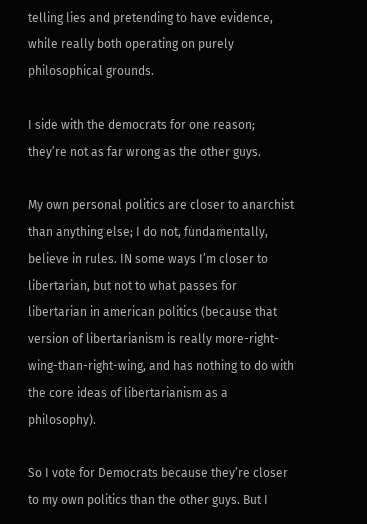telling lies and pretending to have evidence, while really both operating on purely philosophical grounds.

I side with the democrats for one reason; they’re not as far wrong as the other guys.

My own personal politics are closer to anarchist than anything else; I do not, fundamentally, believe in rules. IN some ways I’m closer to libertarian, but not to what passes for libertarian in american politics (because that version of libertarianism is really more-right-wing-than-right-wing, and has nothing to do with the core ideas of libertarianism as a philosophy).

So I vote for Democrats because they’re closer to my own politics than the other guys. But I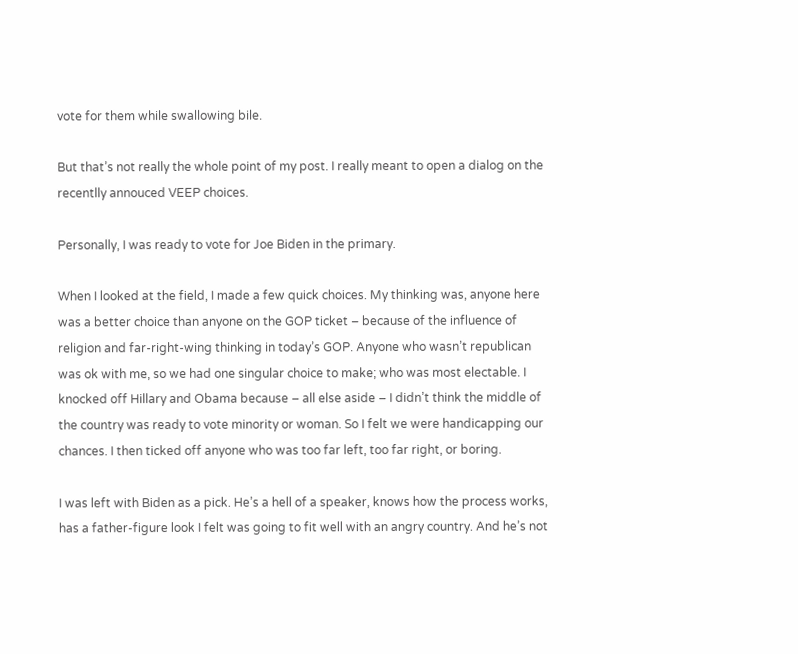vote for them while swallowing bile.

But that’s not really the whole point of my post. I really meant to open a dialog on the recentlly annouced VEEP choices.

Personally, I was ready to vote for Joe Biden in the primary.

When I looked at the field, I made a few quick choices. My thinking was, anyone here was a better choice than anyone on the GOP ticket – because of the influence of religion and far-right-wing thinking in today’s GOP. Anyone who wasn’t republican was ok with me, so we had one singular choice to make; who was most electable. I knocked off Hillary and Obama because – all else aside – I didn’t think the middle of the country was ready to vote minority or woman. So I felt we were handicapping our chances. I then ticked off anyone who was too far left, too far right, or boring.

I was left with Biden as a pick. He’s a hell of a speaker, knows how the process works, has a father-figure look I felt was going to fit well with an angry country. And he’s not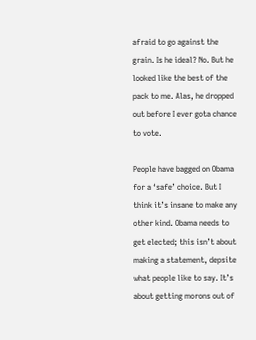afraid to go against the grain. Is he ideal? No. But he looked like the best of the pack to me. Alas, he dropped out before I ever gota chance to vote.

People have bagged on Obama for a ‘safe’ choice. But I think it’s insane to make any other kind. Obama needs to get elected; this isn’t about making a statement, depsite what people like to say. It’s about getting morons out of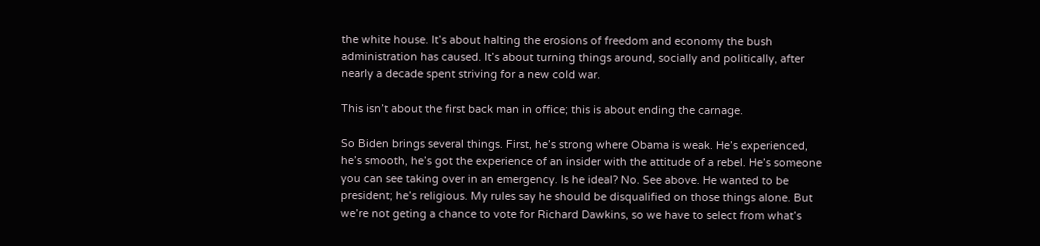the white house. It’s about halting the erosions of freedom and economy the bush administration has caused. It’s about turning things around, socially and politically, after nearly a decade spent striving for a new cold war.

This isn’t about the first back man in office; this is about ending the carnage.

So Biden brings several things. First, he’s strong where Obama is weak. He’s experienced, he’s smooth, he’s got the experience of an insider with the attitude of a rebel. He’s someone you can see taking over in an emergency. Is he ideal? No. See above. He wanted to be president; he’s religious. My rules say he should be disqualified on those things alone. But we’re not geting a chance to vote for Richard Dawkins, so we have to select from what’s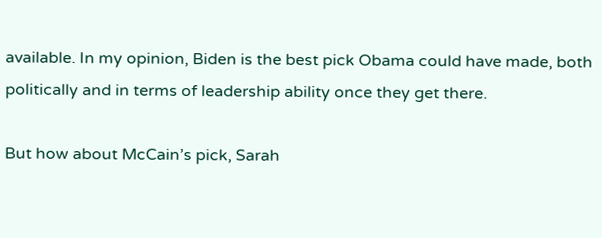available. In my opinion, Biden is the best pick Obama could have made, both politically and in terms of leadership ability once they get there.

But how about McCain’s pick, Sarah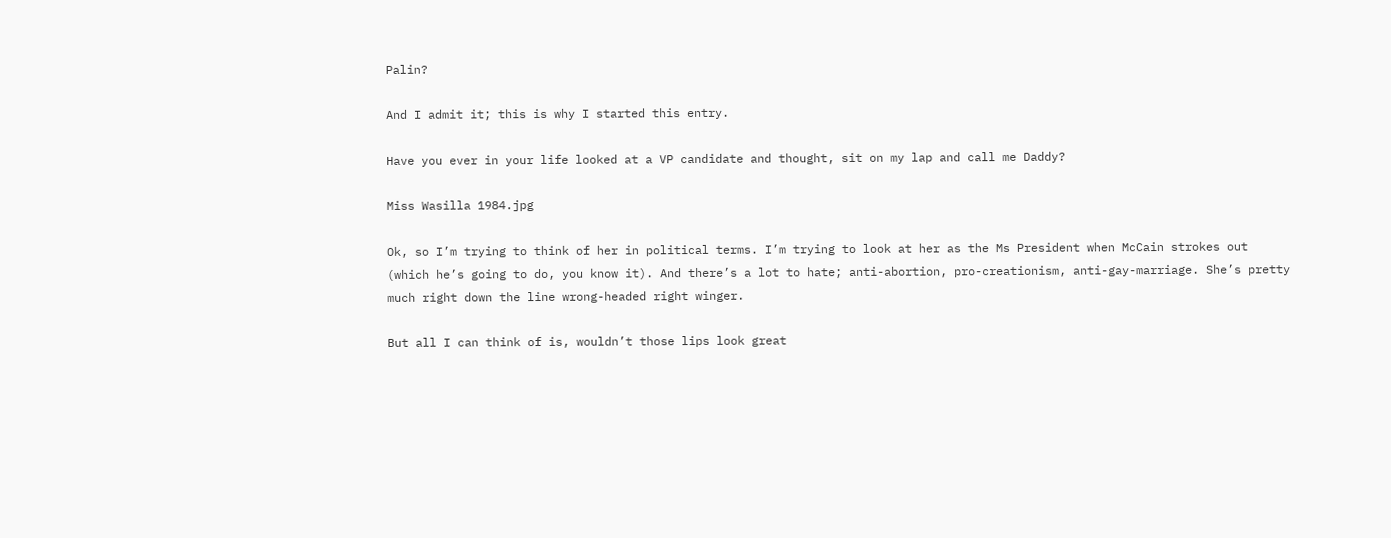Palin?

And I admit it; this is why I started this entry.

Have you ever in your life looked at a VP candidate and thought, sit on my lap and call me Daddy?

Miss Wasilla 1984.jpg

Ok, so I’m trying to think of her in political terms. I’m trying to look at her as the Ms President when McCain strokes out (which he’s going to do, you know it). And there’s a lot to hate; anti-abortion, pro-creationism, anti-gay-marriage. She’s pretty much right down the line wrong-headed right winger.

But all I can think of is, wouldn’t those lips look great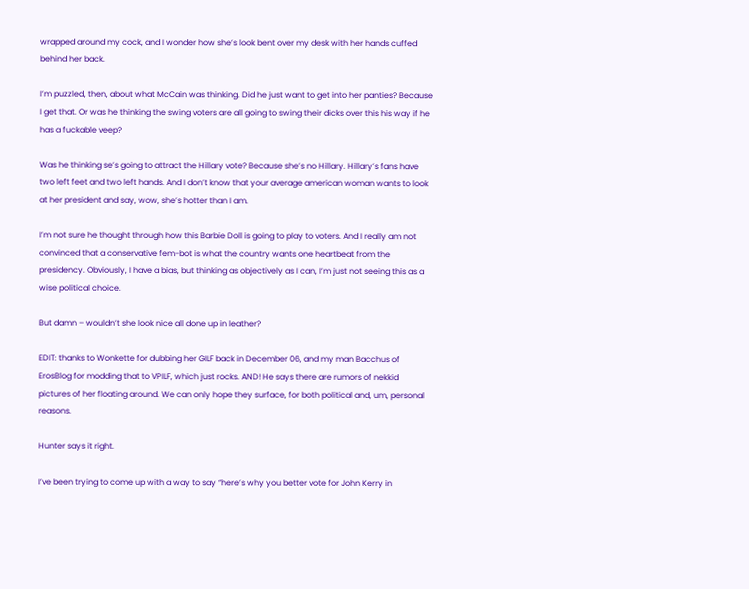wrapped around my cock, and I wonder how she’s look bent over my desk with her hands cuffed behind her back.

I’m puzzled, then, about what McCain was thinking. Did he just want to get into her panties? Because I get that. Or was he thinking the swing voters are all going to swing their dicks over this his way if he has a fuckable veep?

Was he thinking se’s going to attract the Hillary vote? Because she’s no Hillary. Hillary’s fans have two left feet and two left hands. And I don’t know that your average american woman wants to look at her president and say, wow, she’s hotter than I am.

I’m not sure he thought through how this Barbie Doll is going to play to voters. And I really am not convinced that a conservative fem-bot is what the country wants one heartbeat from the presidency. Obviously, I have a bias, but thinking as objectively as I can, I’m just not seeing this as a wise political choice.

But damn – wouldn’t she look nice all done up in leather?

EDIT: thanks to Wonkette for dubbing her GILF back in December 06, and my man Bacchus of ErosBlog for modding that to VPILF, which just rocks. AND! He says there are rumors of nekkid pictures of her floating around. We can only hope they surface, for both political and, um, personal reasons.

Hunter says it right.

I’ve been trying to come up with a way to say “here’s why you better vote for John Kerry in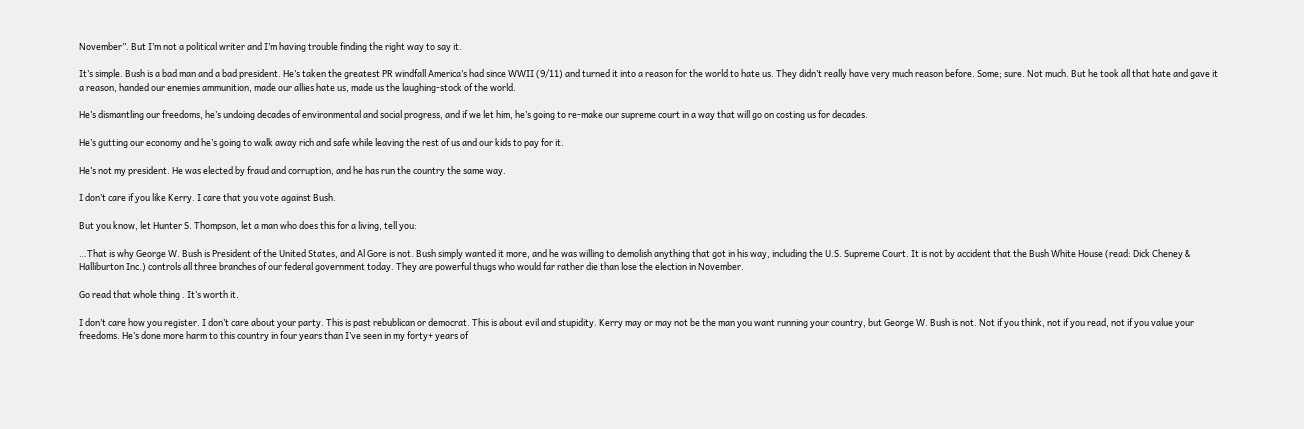November”. But I’m not a political writer and I’m having trouble finding the right way to say it.

It’s simple. Bush is a bad man and a bad president. He’s taken the greatest PR windfall America’s had since WWII (9/11) and turned it into a reason for the world to hate us. They didn’t really have very much reason before. Some; sure. Not much. But he took all that hate and gave it a reason, handed our enemies ammunition, made our allies hate us, made us the laughing-stock of the world.

He’s dismantling our freedoms, he’s undoing decades of environmental and social progress, and if we let him, he’s going to re-make our supreme court in a way that will go on costing us for decades.

He’s gutting our economy and he’s going to walk away rich and safe while leaving the rest of us and our kids to pay for it.

He’s not my president. He was elected by fraud and corruption, and he has run the country the same way.

I don’t care if you like Kerry. I care that you vote against Bush.

But you know, let Hunter S. Thompson, let a man who does this for a living, tell you:

…That is why George W. Bush is President of the United States, and Al Gore is not. Bush simply wanted it more, and he was willing to demolish anything that got in his way, including the U.S. Supreme Court. It is not by accident that the Bush White House (read: Dick Cheney & Halliburton Inc.) controls all three branches of our federal government today. They are powerful thugs who would far rather die than lose the election in November.

Go read that whole thing . It’s worth it.

I don’t care how you register. I don’t care about your party. This is past rebublican or democrat. This is about evil and stupidity. Kerry may or may not be the man you want running your country, but George W. Bush is not. Not if you think, not if you read, not if you value your freedoms. He’s done more harm to this country in four years than I’ve seen in my forty+ years of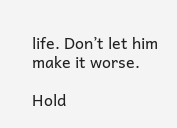life. Don’t let him make it worse.

Hold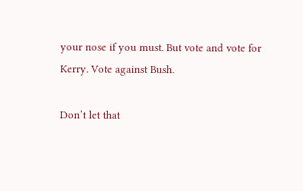your nose if you must. But vote and vote for Kerry. Vote against Bush.

Don’t let that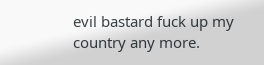evil bastard fuck up my country any more.